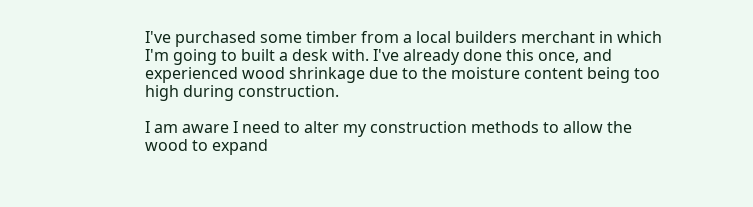I've purchased some timber from a local builders merchant in which I'm going to built a desk with. I've already done this once, and experienced wood shrinkage due to the moisture content being too high during construction.

I am aware I need to alter my construction methods to allow the wood to expand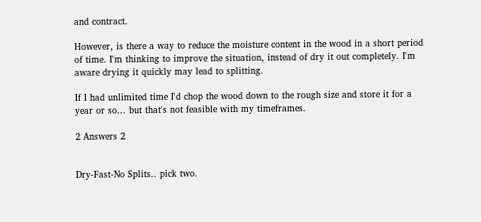and contract.

However, is there a way to reduce the moisture content in the wood in a short period of time. I'm thinking to improve the situation, instead of dry it out completely. I'm aware drying it quickly may lead to splitting.

If I had unlimited time I'd chop the wood down to the rough size and store it for a year or so... but that's not feasible with my timeframes.

2 Answers 2


Dry-Fast-No Splits.. pick two.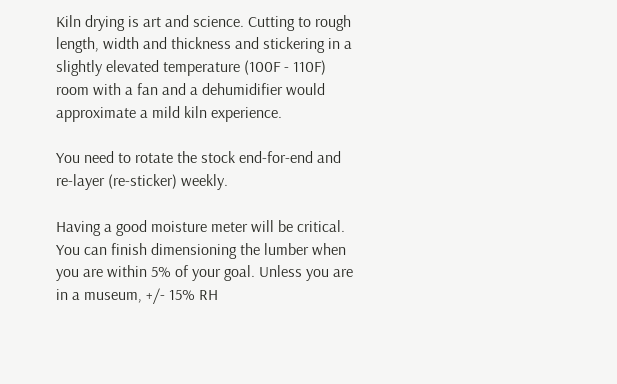Kiln drying is art and science. Cutting to rough length, width and thickness and stickering in a slightly elevated temperature (100F - 110F) room with a fan and a dehumidifier would approximate a mild kiln experience.

You need to rotate the stock end-for-end and re-layer (re-sticker) weekly.

Having a good moisture meter will be critical. You can finish dimensioning the lumber when you are within 5% of your goal. Unless you are in a museum, +/- 15% RH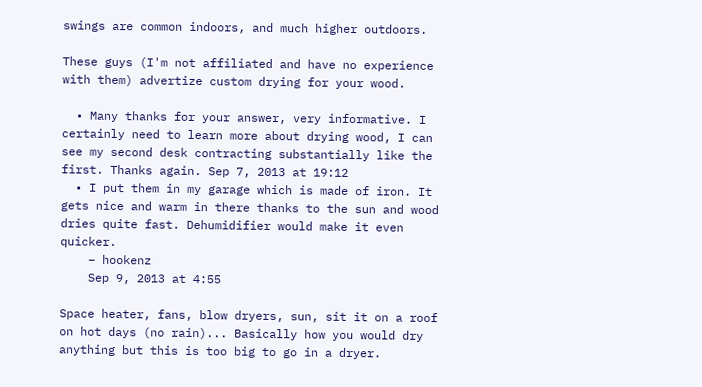swings are common indoors, and much higher outdoors.

These guys (I'm not affiliated and have no experience with them) advertize custom drying for your wood.

  • Many thanks for your answer, very informative. I certainly need to learn more about drying wood, I can see my second desk contracting substantially like the first. Thanks again. Sep 7, 2013 at 19:12
  • I put them in my garage which is made of iron. It gets nice and warm in there thanks to the sun and wood dries quite fast. Dehumidifier would make it even quicker.
    – hookenz
    Sep 9, 2013 at 4:55

Space heater, fans, blow dryers, sun, sit it on a roof on hot days (no rain)... Basically how you would dry anything but this is too big to go in a dryer.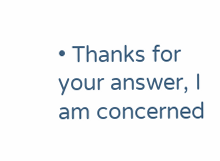• Thanks for your answer, I am concerned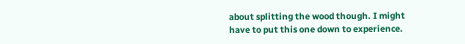about splitting the wood though. I might have to put this one down to experience.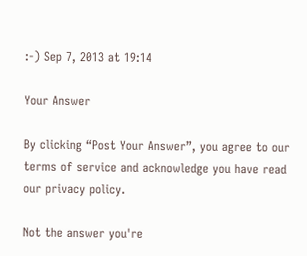:-) Sep 7, 2013 at 19:14

Your Answer

By clicking “Post Your Answer”, you agree to our terms of service and acknowledge you have read our privacy policy.

Not the answer you're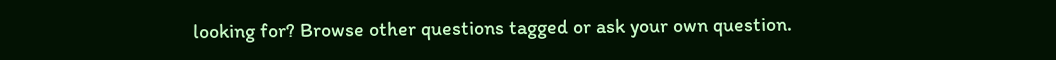looking for? Browse other questions tagged or ask your own question.